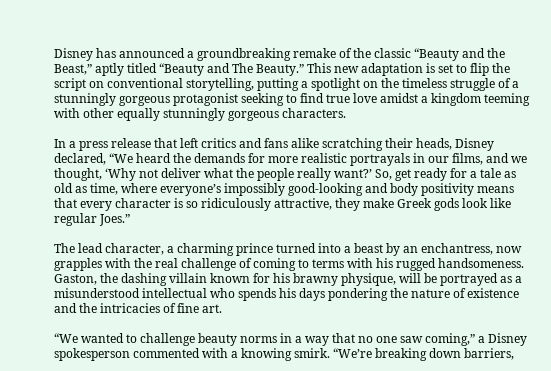Disney has announced a groundbreaking remake of the classic “Beauty and the Beast,” aptly titled “Beauty and The Beauty.” This new adaptation is set to flip the script on conventional storytelling, putting a spotlight on the timeless struggle of a stunningly gorgeous protagonist seeking to find true love amidst a kingdom teeming with other equally stunningly gorgeous characters.

In a press release that left critics and fans alike scratching their heads, Disney declared, “We heard the demands for more realistic portrayals in our films, and we thought, ‘Why not deliver what the people really want?’ So, get ready for a tale as old as time, where everyone’s impossibly good-looking and body positivity means that every character is so ridiculously attractive, they make Greek gods look like regular Joes.”

The lead character, a charming prince turned into a beast by an enchantress, now grapples with the real challenge of coming to terms with his rugged handsomeness. Gaston, the dashing villain known for his brawny physique, will be portrayed as a misunderstood intellectual who spends his days pondering the nature of existence and the intricacies of fine art.

“We wanted to challenge beauty norms in a way that no one saw coming,” a Disney spokesperson commented with a knowing smirk. “We’re breaking down barriers,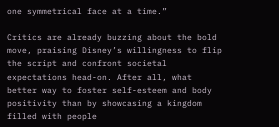one symmetrical face at a time.”

Critics are already buzzing about the bold move, praising Disney’s willingness to flip the script and confront societal expectations head-on. After all, what better way to foster self-esteem and body positivity than by showcasing a kingdom filled with people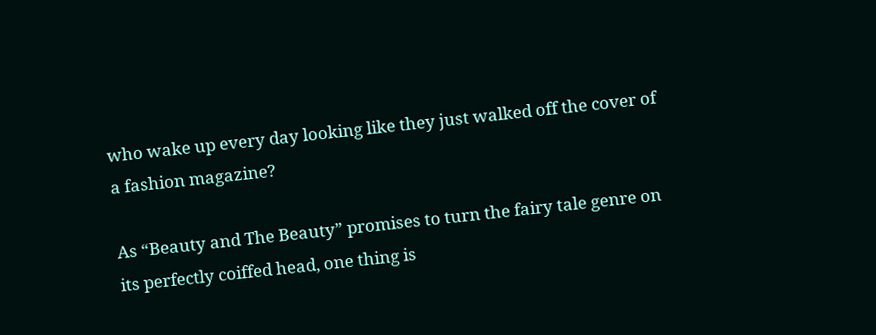who wake up every day looking like they just walked off the cover of a fashion magazine?

As “Beauty and The Beauty” promises to turn the fairy tale genre on its perfectly coiffed head, one thing is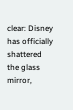clear: Disney has officially shattered the glass mirror,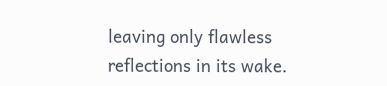leaving only flawless reflections in its wake.